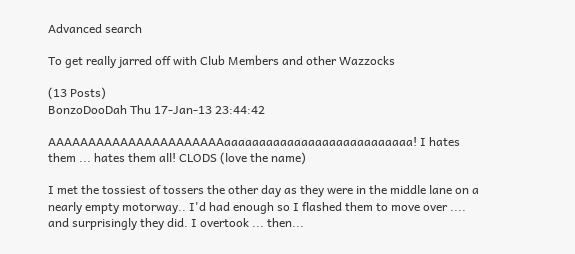Advanced search

To get really jarred off with Club Members and other Wazzocks

(13 Posts)
BonzoDooDah Thu 17-Jan-13 23:44:42

AAAAAAAAAAAAAAAAAAAAAAaaaaaaaaaaaaaaaaaaaaaaaaaaa! I hates them ... hates them all! CLODS (love the name)

I met the tossiest of tossers the other day as they were in the middle lane on a nearly empty motorway.. I'd had enough so I flashed them to move over .... and surprisingly they did. I overtook ... then...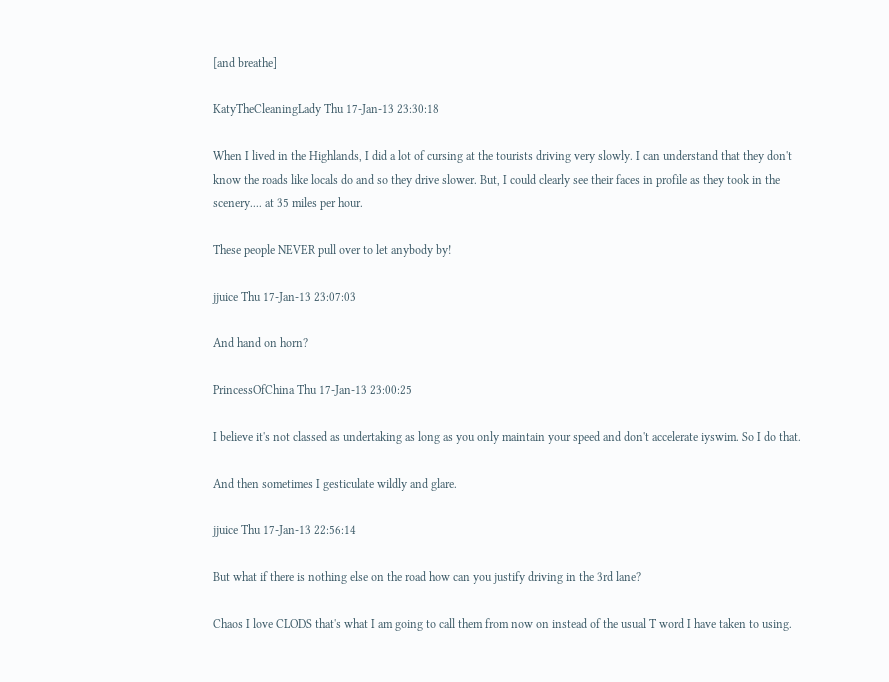[and breathe]

KatyTheCleaningLady Thu 17-Jan-13 23:30:18

When I lived in the Highlands, I did a lot of cursing at the tourists driving very slowly. I can understand that they don't know the roads like locals do and so they drive slower. But, I could clearly see their faces in profile as they took in the scenery.... at 35 miles per hour.

These people NEVER pull over to let anybody by!

jjuice Thu 17-Jan-13 23:07:03

And hand on horn?

PrincessOfChina Thu 17-Jan-13 23:00:25

I believe it's not classed as undertaking as long as you only maintain your speed and don't accelerate iyswim. So I do that.

And then sometimes I gesticulate wildly and glare.

jjuice Thu 17-Jan-13 22:56:14

But what if there is nothing else on the road how can you justify driving in the 3rd lane?

Chaos I love CLODS that's what I am going to call them from now on instead of the usual T word I have taken to using.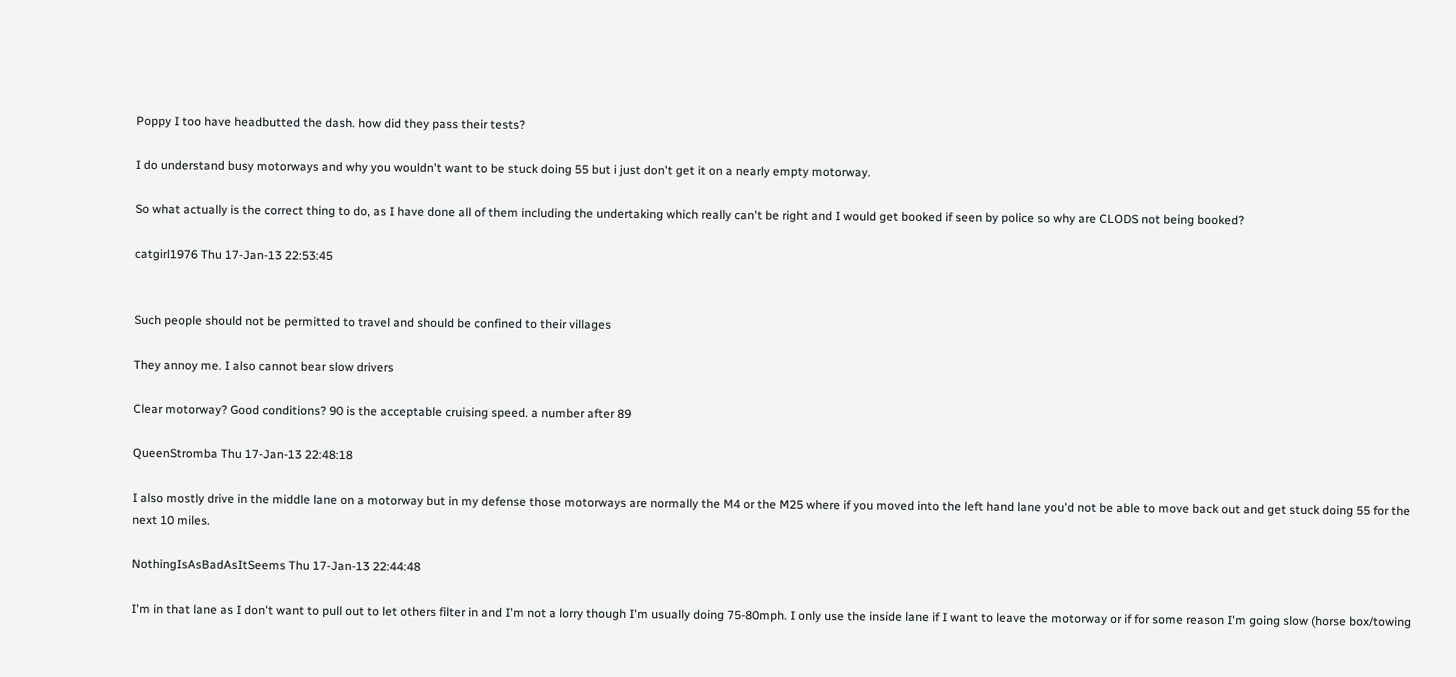Poppy I too have headbutted the dash. how did they pass their tests?

I do understand busy motorways and why you wouldn't want to be stuck doing 55 but i just don't get it on a nearly empty motorway.

So what actually is the correct thing to do, as I have done all of them including the undertaking which really can't be right and I would get booked if seen by police so why are CLODS not being booked?

catgirl1976 Thu 17-Jan-13 22:53:45


Such people should not be permitted to travel and should be confined to their villages

They annoy me. I also cannot bear slow drivers

Clear motorway? Good conditions? 90 is the acceptable cruising speed. a number after 89

QueenStromba Thu 17-Jan-13 22:48:18

I also mostly drive in the middle lane on a motorway but in my defense those motorways are normally the M4 or the M25 where if you moved into the left hand lane you'd not be able to move back out and get stuck doing 55 for the next 10 miles.

NothingIsAsBadAsItSeems Thu 17-Jan-13 22:44:48

I'm in that lane as I don't want to pull out to let others filter in and I'm not a lorry though I'm usually doing 75-80mph. I only use the inside lane if I want to leave the motorway or if for some reason I'm going slow (horse box/towing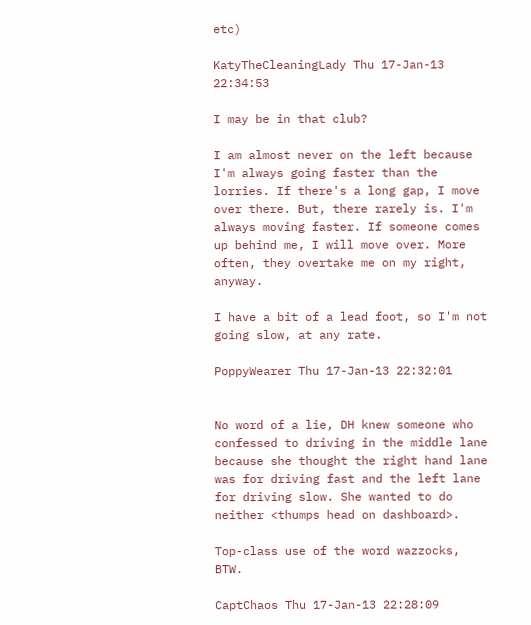etc)

KatyTheCleaningLady Thu 17-Jan-13 22:34:53

I may be in that club?

I am almost never on the left because I'm always going faster than the lorries. If there's a long gap, I move over there. But, there rarely is. I'm always moving faster. If someone comes up behind me, I will move over. More often, they overtake me on my right, anyway.

I have a bit of a lead foot, so I'm not going slow, at any rate.

PoppyWearer Thu 17-Jan-13 22:32:01


No word of a lie, DH knew someone who confessed to driving in the middle lane because she thought the right hand lane was for driving fast and the left lane for driving slow. She wanted to do neither <thumps head on dashboard>.

Top-class use of the word wazzocks, BTW.

CaptChaos Thu 17-Jan-13 22:28:09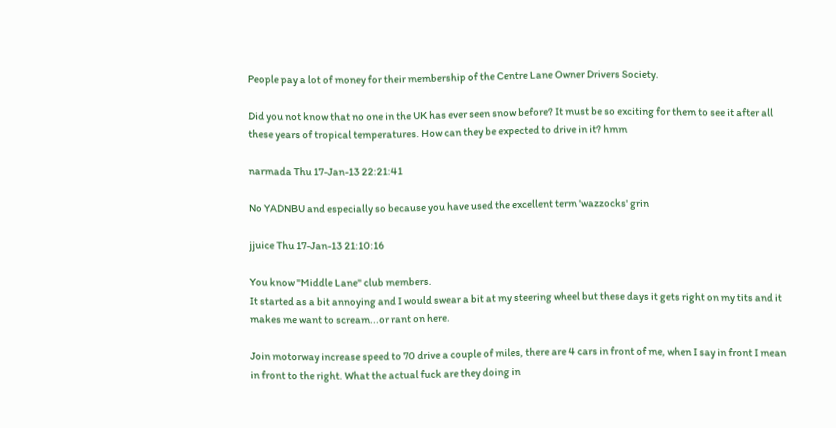People pay a lot of money for their membership of the Centre Lane Owner Drivers Society.

Did you not know that no one in the UK has ever seen snow before? It must be so exciting for them to see it after all these years of tropical temperatures. How can they be expected to drive in it? hmm

narmada Thu 17-Jan-13 22:21:41

No YADNBU and especially so because you have used the excellent term 'wazzocks' grin

jjuice Thu 17-Jan-13 21:10:16

You know "Middle Lane" club members.
It started as a bit annoying and I would swear a bit at my steering wheel but these days it gets right on my tits and it makes me want to scream...or rant on here.

Join motorway increase speed to 70 drive a couple of miles, there are 4 cars in front of me, when I say in front I mean in front to the right. What the actual fuck are they doing in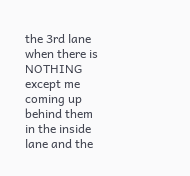the 3rd lane when there is NOTHING except me coming up behind them in the inside lane and the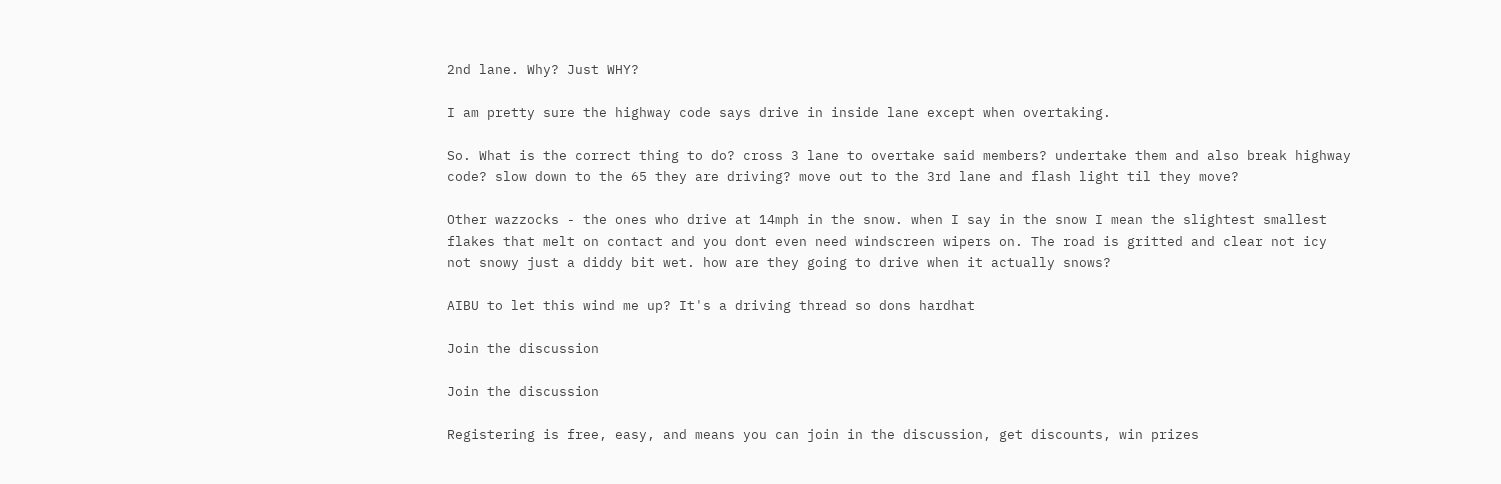2nd lane. Why? Just WHY?

I am pretty sure the highway code says drive in inside lane except when overtaking.

So. What is the correct thing to do? cross 3 lane to overtake said members? undertake them and also break highway code? slow down to the 65 they are driving? move out to the 3rd lane and flash light til they move?

Other wazzocks - the ones who drive at 14mph in the snow. when I say in the snow I mean the slightest smallest flakes that melt on contact and you dont even need windscreen wipers on. The road is gritted and clear not icy not snowy just a diddy bit wet. how are they going to drive when it actually snows?

AIBU to let this wind me up? It's a driving thread so dons hardhat

Join the discussion

Join the discussion

Registering is free, easy, and means you can join in the discussion, get discounts, win prizes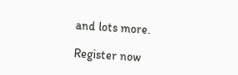and lots more.

Register now